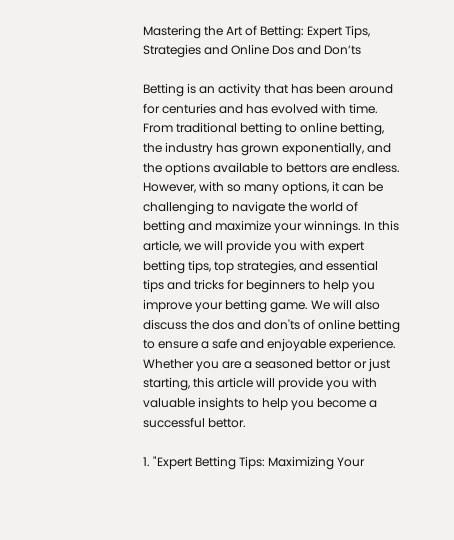Mastering the Art of Betting: Expert Tips, Strategies and Online Dos and Don’ts

Betting is an activity that has been around for centuries and has evolved with time. From traditional betting to online betting, the industry has grown exponentially, and the options available to bettors are endless. However, with so many options, it can be challenging to navigate the world of betting and maximize your winnings. In this article, we will provide you with expert betting tips, top strategies, and essential tips and tricks for beginners to help you improve your betting game. We will also discuss the dos and don'ts of online betting to ensure a safe and enjoyable experience. Whether you are a seasoned bettor or just starting, this article will provide you with valuable insights to help you become a successful bettor.

1. "Expert Betting Tips: Maximizing Your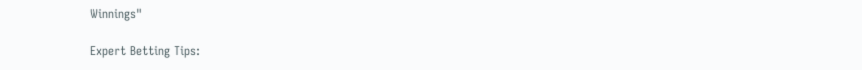Winnings"

Expert Betting Tips: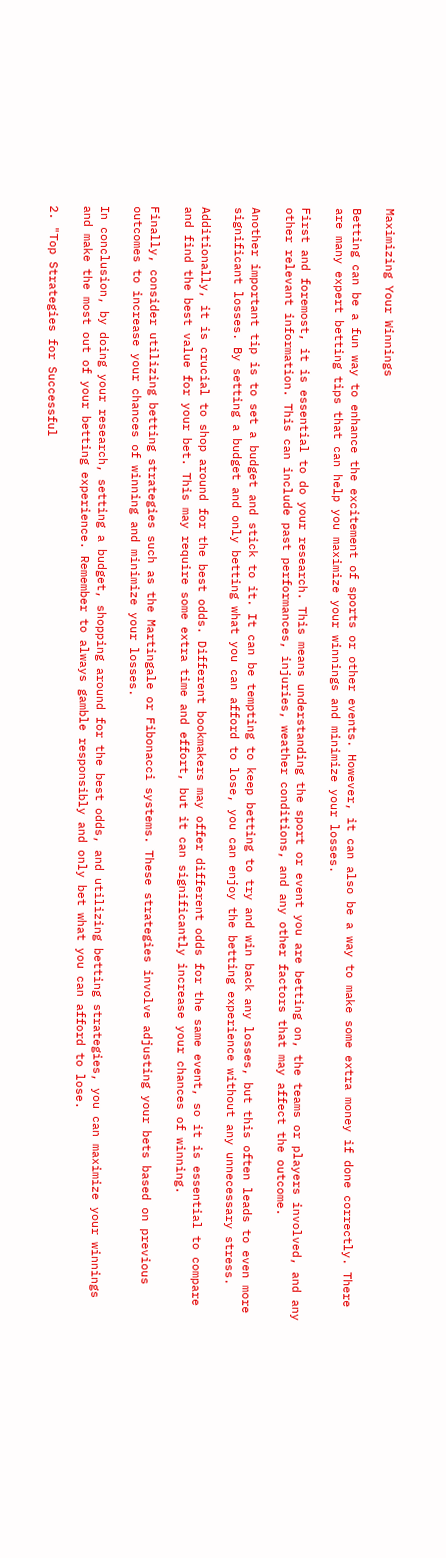Maximizing Your Winnings

Betting can be a fun way to enhance the excitement of sports or other events. However, it can also be a way to make some extra money if done correctly. There are many expert betting tips that can help you maximize your winnings and minimize your losses.

First and foremost, it is essential to do your research. This means understanding the sport or event you are betting on, the teams or players involved, and any other relevant information. This can include past performances, injuries, weather conditions, and any other factors that may affect the outcome.

Another important tip is to set a budget and stick to it. It can be tempting to keep betting to try and win back any losses, but this often leads to even more significant losses. By setting a budget and only betting what you can afford to lose, you can enjoy the betting experience without any unnecessary stress.

Additionally, it is crucial to shop around for the best odds. Different bookmakers may offer different odds for the same event, so it is essential to compare and find the best value for your bet. This may require some extra time and effort, but it can significantly increase your chances of winning.

Finally, consider utilizing betting strategies such as the Martingale or Fibonacci systems. These strategies involve adjusting your bets based on previous outcomes to increase your chances of winning and minimize your losses.

In conclusion, by doing your research, setting a budget, shopping around for the best odds, and utilizing betting strategies, you can maximize your winnings and make the most out of your betting experience. Remember to always gamble responsibly and only bet what you can afford to lose.

2. "Top Strategies for Successful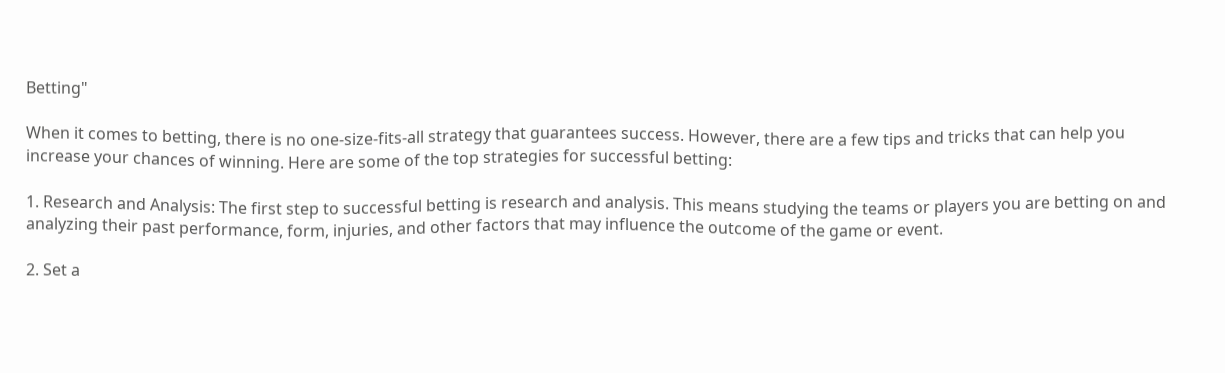Betting"

When it comes to betting, there is no one-size-fits-all strategy that guarantees success. However, there are a few tips and tricks that can help you increase your chances of winning. Here are some of the top strategies for successful betting:

1. Research and Analysis: The first step to successful betting is research and analysis. This means studying the teams or players you are betting on and analyzing their past performance, form, injuries, and other factors that may influence the outcome of the game or event.

2. Set a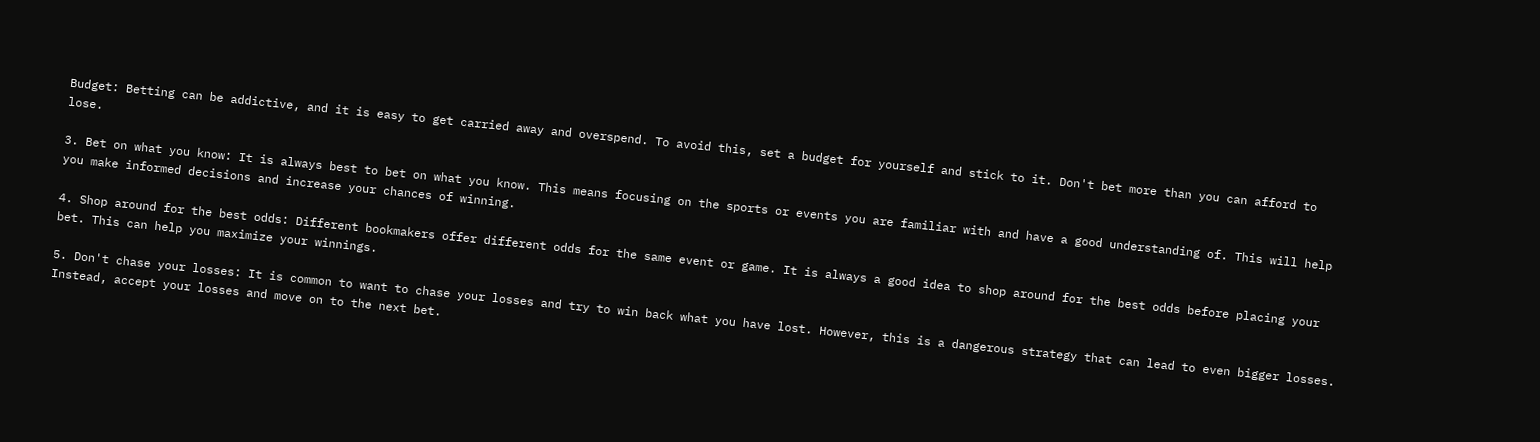Budget: Betting can be addictive, and it is easy to get carried away and overspend. To avoid this, set a budget for yourself and stick to it. Don't bet more than you can afford to lose.

3. Bet on what you know: It is always best to bet on what you know. This means focusing on the sports or events you are familiar with and have a good understanding of. This will help you make informed decisions and increase your chances of winning.

4. Shop around for the best odds: Different bookmakers offer different odds for the same event or game. It is always a good idea to shop around for the best odds before placing your bet. This can help you maximize your winnings.

5. Don't chase your losses: It is common to want to chase your losses and try to win back what you have lost. However, this is a dangerous strategy that can lead to even bigger losses. Instead, accept your losses and move on to the next bet.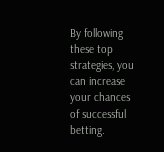By following these top strategies, you can increase your chances of successful betting.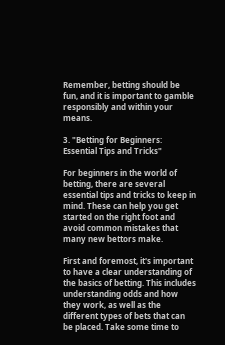Remember, betting should be fun, and it is important to gamble responsibly and within your means.

3. "Betting for Beginners: Essential Tips and Tricks"

For beginners in the world of betting, there are several essential tips and tricks to keep in mind. These can help you get started on the right foot and avoid common mistakes that many new bettors make.

First and foremost, it's important to have a clear understanding of the basics of betting. This includes understanding odds and how they work, as well as the different types of bets that can be placed. Take some time to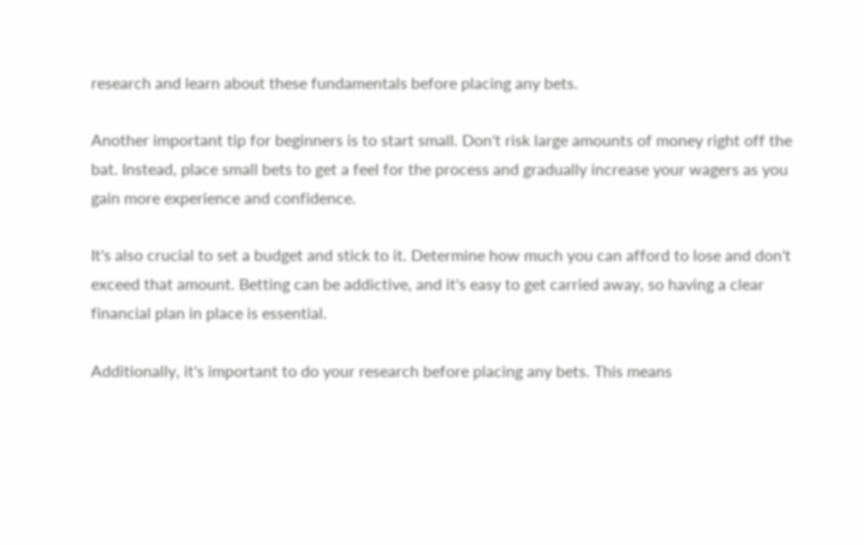research and learn about these fundamentals before placing any bets.

Another important tip for beginners is to start small. Don't risk large amounts of money right off the bat. Instead, place small bets to get a feel for the process and gradually increase your wagers as you gain more experience and confidence.

It's also crucial to set a budget and stick to it. Determine how much you can afford to lose and don't exceed that amount. Betting can be addictive, and it's easy to get carried away, so having a clear financial plan in place is essential.

Additionally, it's important to do your research before placing any bets. This means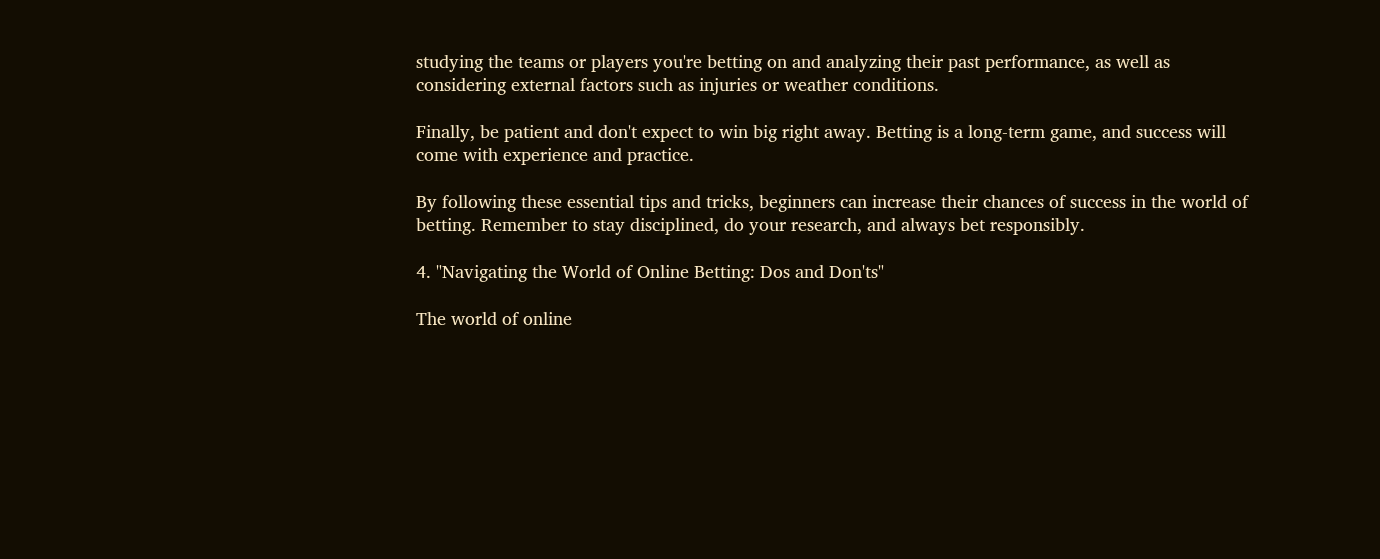studying the teams or players you're betting on and analyzing their past performance, as well as considering external factors such as injuries or weather conditions.

Finally, be patient and don't expect to win big right away. Betting is a long-term game, and success will come with experience and practice.

By following these essential tips and tricks, beginners can increase their chances of success in the world of betting. Remember to stay disciplined, do your research, and always bet responsibly.

4. "Navigating the World of Online Betting: Dos and Don'ts"

The world of online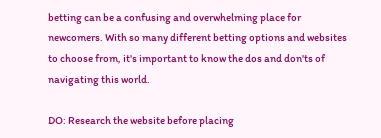betting can be a confusing and overwhelming place for newcomers. With so many different betting options and websites to choose from, it's important to know the dos and don'ts of navigating this world.

DO: Research the website before placing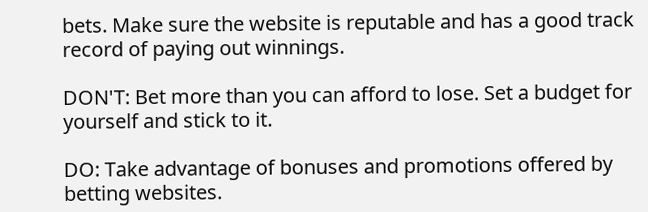bets. Make sure the website is reputable and has a good track record of paying out winnings.

DON'T: Bet more than you can afford to lose. Set a budget for yourself and stick to it.

DO: Take advantage of bonuses and promotions offered by betting websites.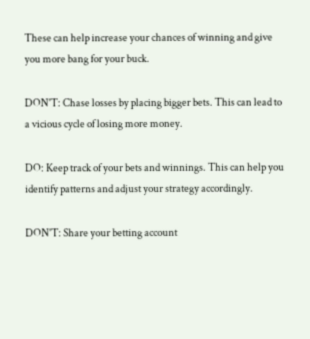These can help increase your chances of winning and give you more bang for your buck.

DON'T: Chase losses by placing bigger bets. This can lead to a vicious cycle of losing more money.

DO: Keep track of your bets and winnings. This can help you identify patterns and adjust your strategy accordingly.

DON'T: Share your betting account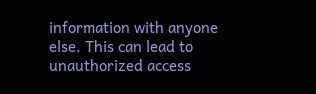information with anyone else. This can lead to unauthorized access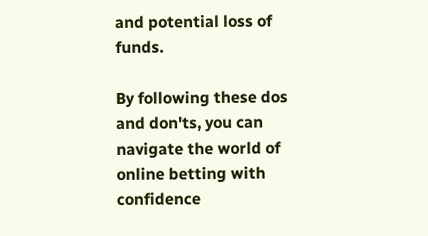and potential loss of funds.

By following these dos and don'ts, you can navigate the world of online betting with confidence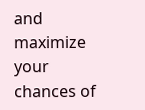and maximize your chances of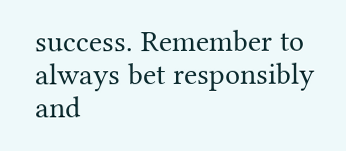success. Remember to always bet responsibly and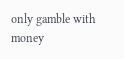only gamble with money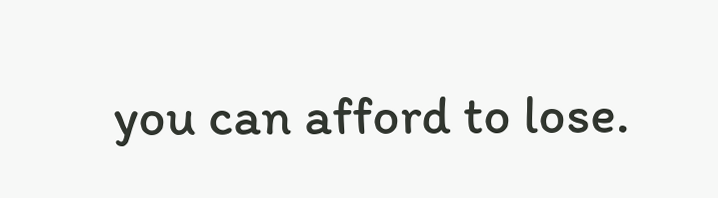you can afford to lose.